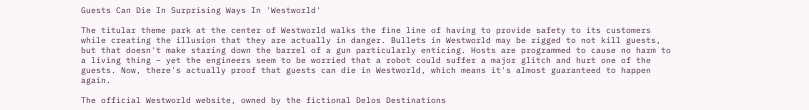Guests Can Die In Surprising Ways In 'Westworld'

The titular theme park at the center of Westworld walks the fine line of having to provide safety to its customers while creating the illusion that they are actually in danger. Bullets in Westworld may be rigged to not kill guests, but that doesn't make staring down the barrel of a gun particularly enticing. Hosts are programmed to cause no harm to a living thing – yet the engineers seem to be worried that a robot could suffer a major glitch and hurt one of the guests. Now, there's actually proof that guests can die in Westworld, which means it's almost guaranteed to happen again.

The official Westworld website, owned by the fictional Delos Destinations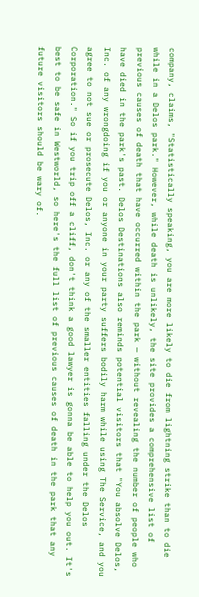company, claims, "Statistically speaking, you are more likely to die from lightning strike than to die while in a Delos park." However, while death is unlikely, the site provides a comprehensive list of previous causes of death that have occurred within the park — without revealing the number of people who have died in the park's past. Delos Destinations also reminds potential visitors that "You absolve Delos, Inc. of any wrongdoing if you or anyone in your party suffers bodily harm while using The Service, and you agree to not sue or prosecute Delos, Inc. or any of the smaller entities falling under the Delos Corporation." So if you trip off a cliff, don't think a good lawyer is gonna be able to help you out. It's best to be safe in Westworld, so here's the full list of previous causes of death in the park that any future visitors should be wary of.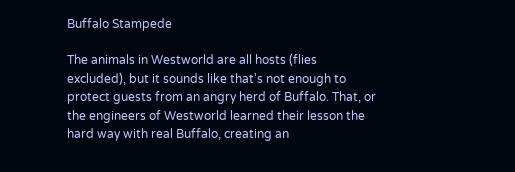Buffalo Stampede

The animals in Westworld are all hosts (flies excluded), but it sounds like that's not enough to protect guests from an angry herd of Buffalo. That, or the engineers of Westworld learned their lesson the hard way with real Buffalo, creating an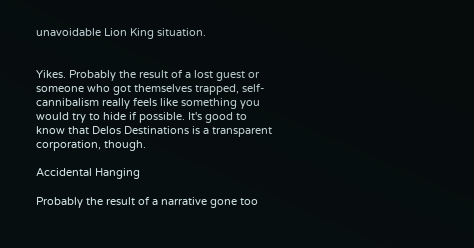unavoidable Lion King situation.


Yikes. Probably the result of a lost guest or someone who got themselves trapped, self-cannibalism really feels like something you would try to hide if possible. It's good to know that Delos Destinations is a transparent corporation, though.

Accidental Hanging

Probably the result of a narrative gone too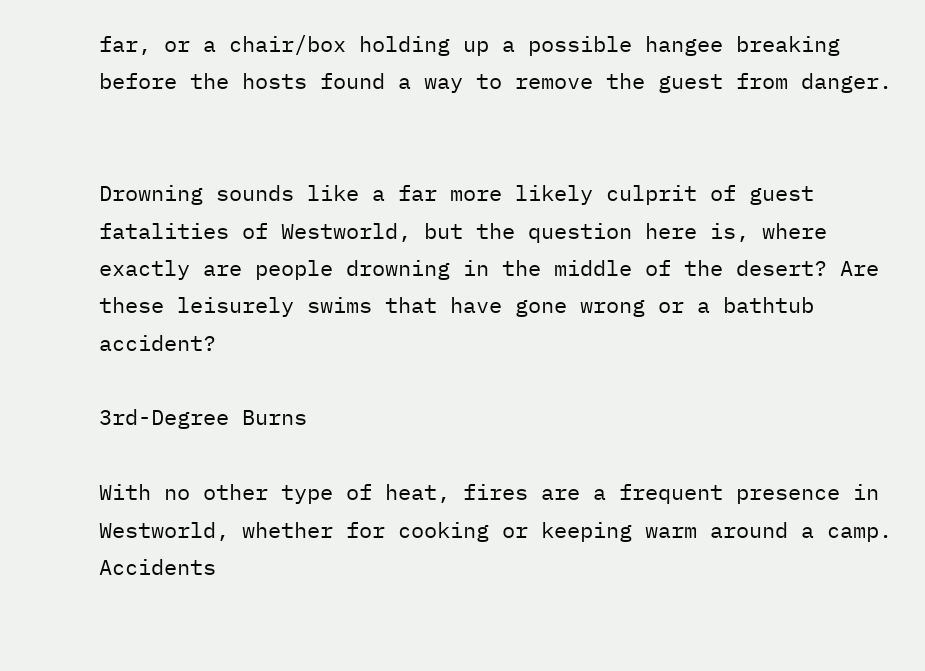far, or a chair/box holding up a possible hangee breaking before the hosts found a way to remove the guest from danger.


Drowning sounds like a far more likely culprit of guest fatalities of Westworld, but the question here is, where exactly are people drowning in the middle of the desert? Are these leisurely swims that have gone wrong or a bathtub accident?

3rd-Degree Burns

With no other type of heat, fires are a frequent presence in Westworld, whether for cooking or keeping warm around a camp. Accidents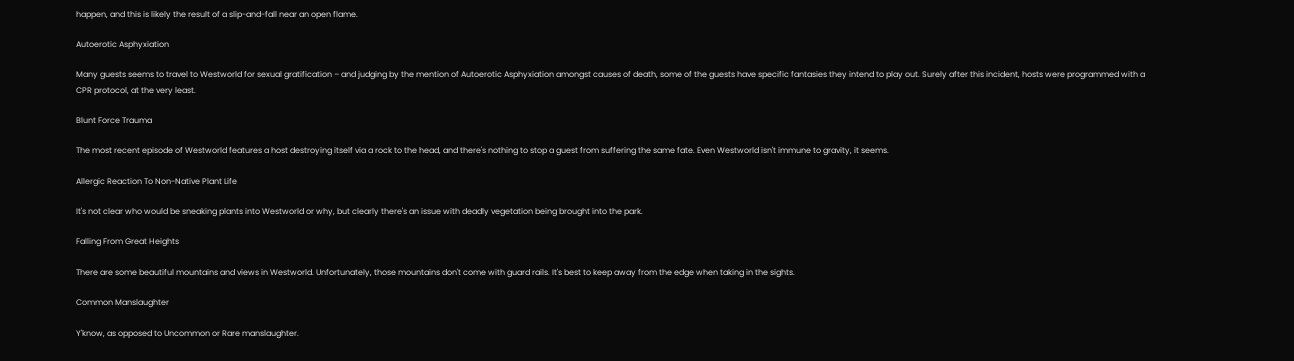happen, and this is likely the result of a slip-and-fall near an open flame.

Autoerotic Asphyxiation

Many guests seems to travel to Westworld for sexual gratification – and judging by the mention of Autoerotic Asphyxiation amongst causes of death, some of the guests have specific fantasies they intend to play out. Surely after this incident, hosts were programmed with a CPR protocol, at the very least.

Blunt Force Trauma

The most recent episode of Westworld features a host destroying itself via a rock to the head, and there's nothing to stop a guest from suffering the same fate. Even Westworld isn't immune to gravity, it seems.

Allergic Reaction To Non-Native Plant Life

It's not clear who would be sneaking plants into Westworld or why, but clearly there's an issue with deadly vegetation being brought into the park.

Falling From Great Heights

There are some beautiful mountains and views in Westworld. Unfortunately, those mountains don't come with guard rails. It's best to keep away from the edge when taking in the sights.

Common Manslaughter

Y'know, as opposed to Uncommon or Rare manslaughter.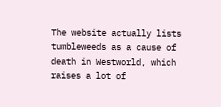The website actually lists tumbleweeds as a cause of death in Westworld, which raises a lot of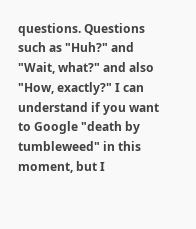questions. Questions such as "Huh?" and "Wait, what?" and also "How, exactly?" I can understand if you want to Google "death by tumbleweed" in this moment, but I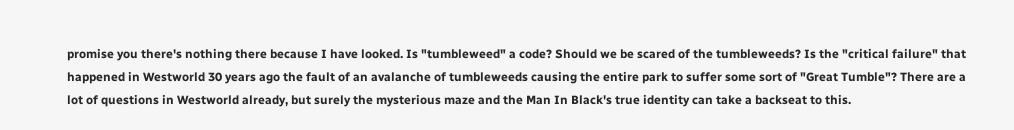promise you there's nothing there because I have looked. Is "tumbleweed" a code? Should we be scared of the tumbleweeds? Is the "critical failure" that happened in Westworld 30 years ago the fault of an avalanche of tumbleweeds causing the entire park to suffer some sort of "Great Tumble"? There are a lot of questions in Westworld already, but surely the mysterious maze and the Man In Black's true identity can take a backseat to this.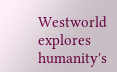Westworld explores humanity's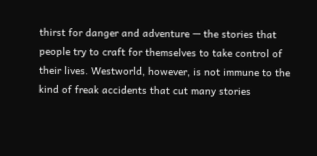thirst for danger and adventure — the stories that people try to craft for themselves to take control of their lives. Westworld, however, is not immune to the kind of freak accidents that cut many stories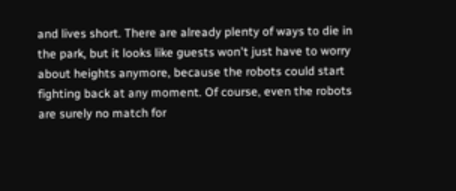and lives short. There are already plenty of ways to die in the park, but it looks like guests won't just have to worry about heights anymore, because the robots could start fighting back at any moment. Of course, even the robots are surely no match for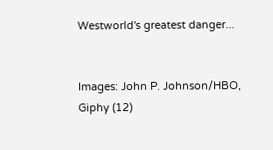Westworld's greatest danger...


Images: John P. Johnson/HBO, Giphy (12)